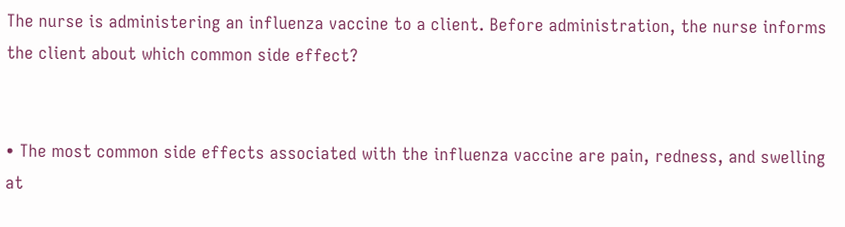The nurse is administering an influenza vaccine to a client. Before administration, the nurse informs the client about which common side effect?


• The most common side effects associated with the influenza vaccine are pain, redness, and swelling at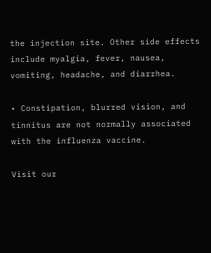the injection site. Other side effects include myalgia, fever, nausea, vomiting, headache, and diarrhea.

• Constipation, blurred vision, and tinnitus are not normally associated with the influenza vaccine.

Visit our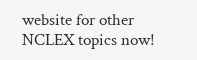website for other NCLEX topics now!